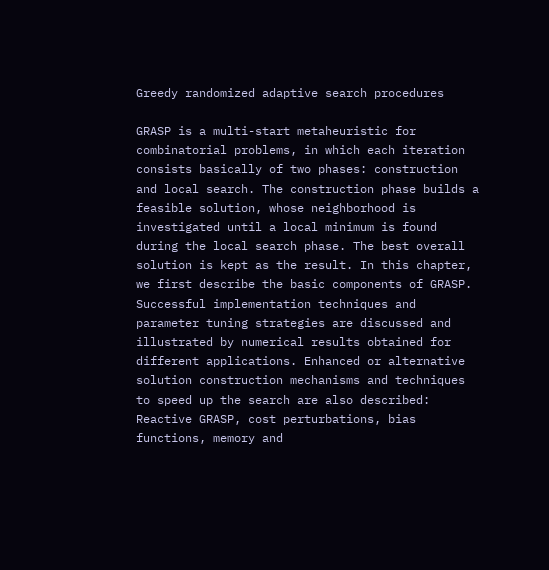Greedy randomized adaptive search procedures

GRASP is a multi-start metaheuristic for combinatorial problems, in which each iteration consists basically of two phases: construction and local search. The construction phase builds a feasible solution, whose neighborhood is investigated until a local minimum is found during the local search phase. The best overall solution is kept as the result. In this chapter, we first describe the basic components of GRASP. Successful implementation techniques and parameter tuning strategies are discussed and illustrated by numerical results obtained for different applications. Enhanced or alternative solution construction mechanisms and techniques to speed up the search are also described: Reactive GRASP, cost perturbations, bias functions, memory and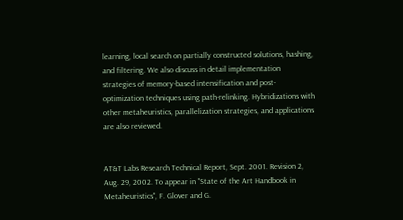learning, local search on partially constructed solutions, hashing, and filtering. We also discuss in detail implementation strategies of memory-based intensification and post-optimization techniques using path-relinking. Hybridizations with other metaheuristics, parallelization strategies, and applications are also reviewed.


AT&T Labs Research Technical Report, Sept. 2001. Revision 2, Aug. 29, 2002. To appear in "State of the Art Handbook in Metaheuristics", F. Glover and G.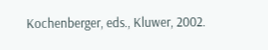Kochenberger, eds., Kluwer, 2002.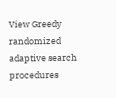View Greedy randomized adaptive search procedures